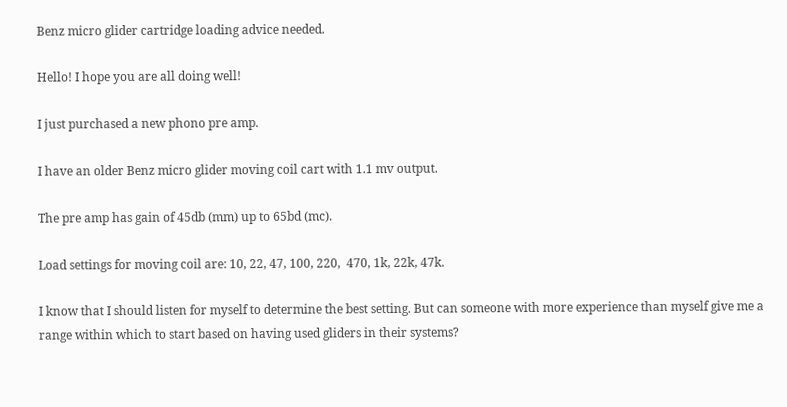Benz micro glider cartridge loading advice needed.

Hello! I hope you are all doing well!

I just purchased a new phono pre amp.

I have an older Benz micro glider moving coil cart with 1.1 mv output.

The pre amp has gain of 45db (mm) up to 65bd (mc).

Load settings for moving coil are: 10, 22, 47, 100, 220,  470, 1k, 22k, 47k.

I know that I should listen for myself to determine the best setting. But can someone with more experience than myself give me a range within which to start based on having used gliders in their systems?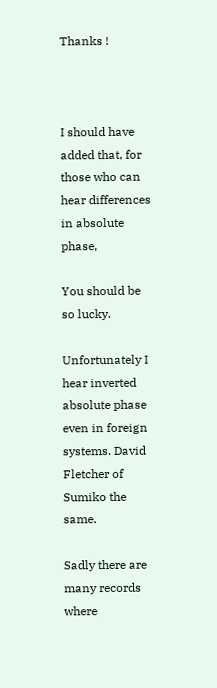Thanks !



I should have added that, for those who can hear differences in absolute phase,

You should be so lucky.

Unfortunately I hear inverted absolute phase even in foreign systems. David Fletcher of Sumiko the same.

Sadly there are many records where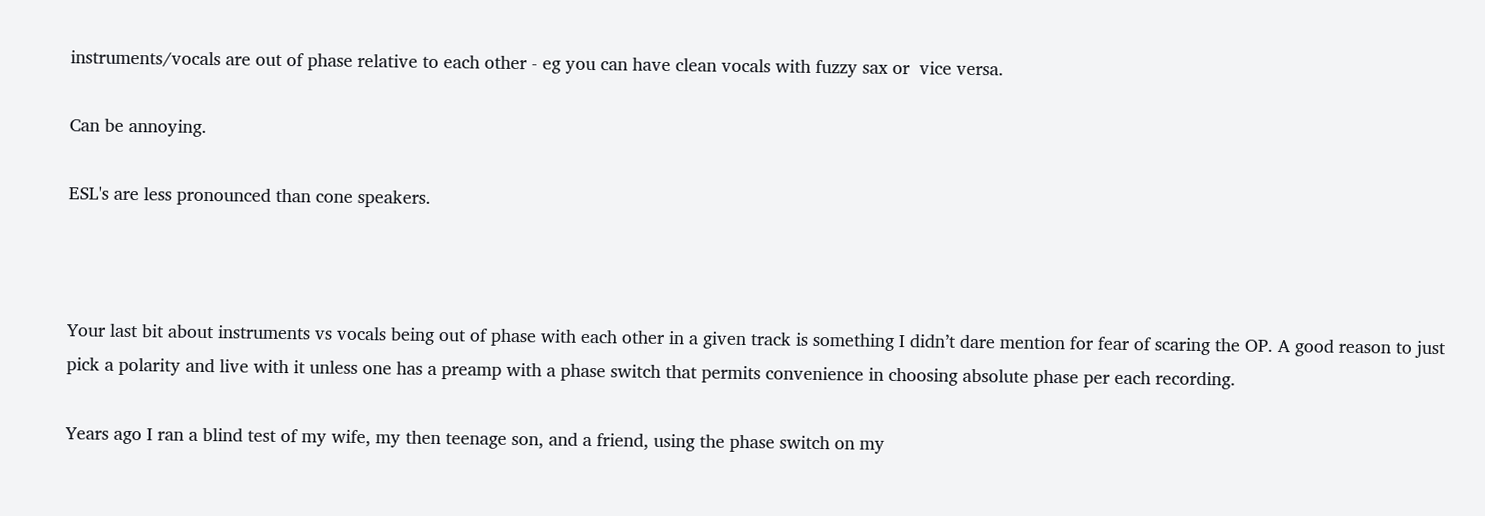instruments/vocals are out of phase relative to each other - eg you can have clean vocals with fuzzy sax or  vice versa.

Can be annoying.

ESL's are less pronounced than cone speakers.



Your last bit about instruments vs vocals being out of phase with each other in a given track is something I didn’t dare mention for fear of scaring the OP. A good reason to just pick a polarity and live with it unless one has a preamp with a phase switch that permits convenience in choosing absolute phase per each recording.

Years ago I ran a blind test of my wife, my then teenage son, and a friend, using the phase switch on my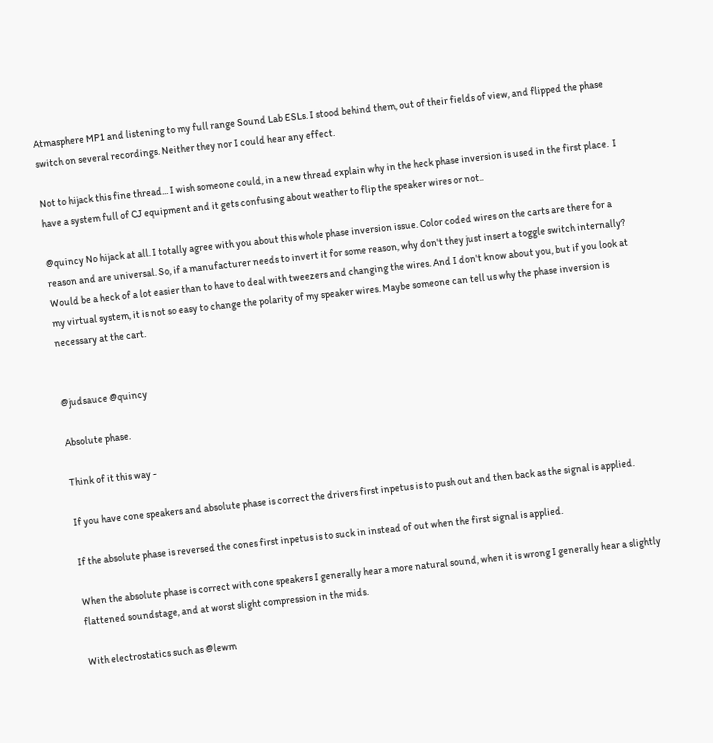Atmasphere MP1 and listening to my full range Sound Lab ESLs. I stood behind them, out of their fields of view, and flipped the phase switch on several recordings. Neither they nor I could hear any effect.

Not to hijack this fine thread... I wish someone could, in a new thread explain why in the heck phase inversion is used in the first place.  I have a system full of CJ equipment and it gets confusing about weather to flip the speaker wires or not..

@quincy No hijack at all. I totally agree with you about this whole phase inversion issue. Color coded wires on the carts are there for a reason and are universal. So, if a manufacturer needs to invert it for some reason, why don't they just insert a toggle switch internally? Would be a heck of a lot easier than to have to deal with tweezers and changing the wires. And I don't know about you, but if you look at my virtual system, it is not so easy to change the polarity of my speaker wires. Maybe someone can tell us why the phase inversion is necessary at the cart.


@judsauce @quincy

Absolute phase.

Think of it this way -

If you have cone speakers and absolute phase is correct the drivers first inpetus is to push out and then back as the signal is applied.

If the absolute phase is reversed the cones first inpetus is to suck in instead of out when the first signal is applied.

When the absolute phase is correct with cone speakers I generally hear a more natural sound, when it is wrong I generally hear a slightly flattened soundstage, and at worst slight compression in the mids.

With electrostatics such as @lewm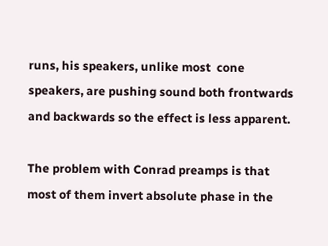runs, his speakers, unlike most  cone speakers, are pushing sound both frontwards and backwards so the effect is less apparent.

The problem with Conrad preamps is that most of them invert absolute phase in the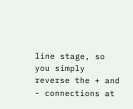line stage, so you simply reverse the + and - connections at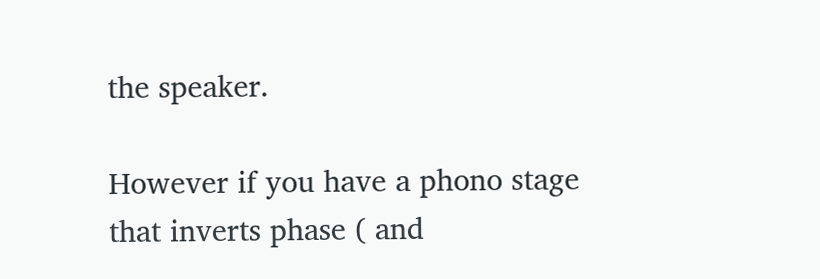the speaker.

However if you have a phono stage that inverts phase ( and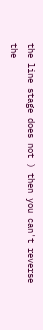the line stage does not ) then you can't reverse the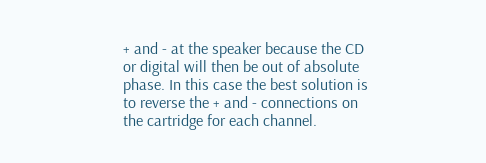+ and - at the speaker because the CD or digital will then be out of absolute phase. In this case the best solution is to reverse the + and - connections on the cartridge for each channel.